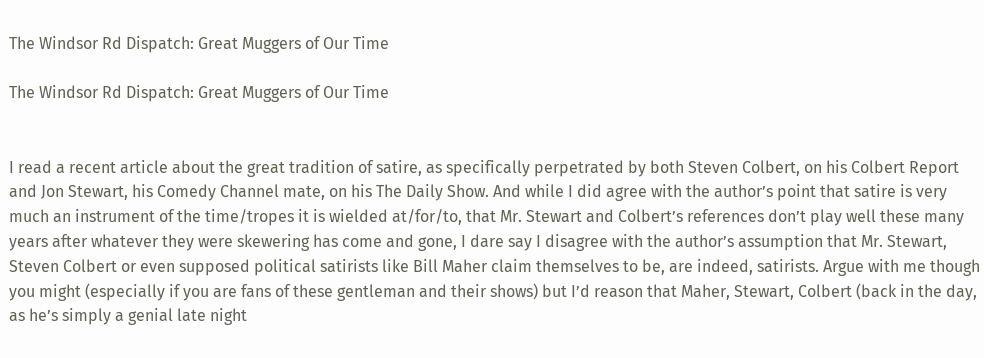The Windsor Rd Dispatch: Great Muggers of Our Time

The Windsor Rd Dispatch: Great Muggers of Our Time


I read a recent article about the great tradition of satire, as specifically perpetrated by both Steven Colbert, on his Colbert Report and Jon Stewart, his Comedy Channel mate, on his The Daily Show. And while I did agree with the author’s point that satire is very much an instrument of the time/tropes it is wielded at/for/to, that Mr. Stewart and Colbert’s references don’t play well these many years after whatever they were skewering has come and gone, I dare say I disagree with the author’s assumption that Mr. Stewart, Steven Colbert or even supposed political satirists like Bill Maher claim themselves to be, are indeed, satirists. Argue with me though you might (especially if you are fans of these gentleman and their shows) but I’d reason that Maher, Stewart, Colbert (back in the day, as he’s simply a genial late night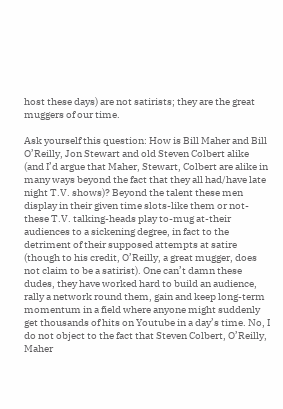host these days) are not satirists; they are the great muggers of our time.

Ask yourself this question: How is Bill Maher and Bill O’Reilly, Jon Stewart and old Steven Colbert alike (and I’d argue that Maher, Stewart, Colbert are alike in many ways beyond the fact that they all had/have late night T.V. shows)? Beyond the talent these men display in their given time slots-like them or not- these T.V. talking-heads play to-mug at-their audiences to a sickening degree, in fact to the detriment of their supposed attempts at satire (though to his credit, O’Reilly, a great mugger, does not claim to be a satirist). One can’t damn these dudes, they have worked hard to build an audience, rally a network round them, gain and keep long-term momentum in a field where anyone might suddenly get thousands of hits on Youtube in a day’s time. No, I do not object to the fact that Steven Colbert, O’Reilly, Maher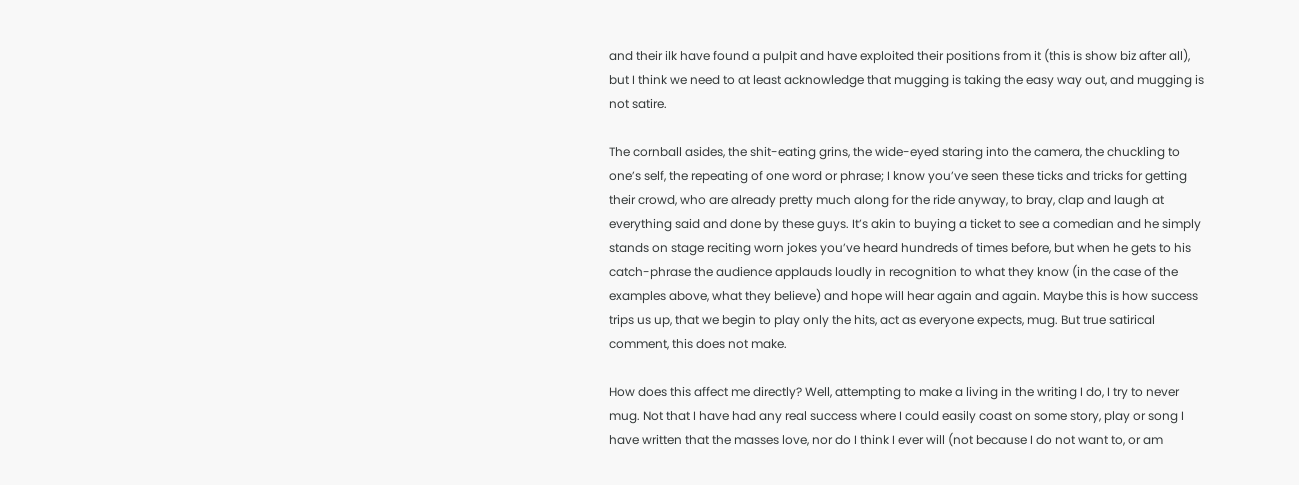and their ilk have found a pulpit and have exploited their positions from it (this is show biz after all), but I think we need to at least acknowledge that mugging is taking the easy way out, and mugging is not satire.

The cornball asides, the shit-eating grins, the wide-eyed staring into the camera, the chuckling to one’s self, the repeating of one word or phrase; I know you’ve seen these ticks and tricks for getting their crowd, who are already pretty much along for the ride anyway, to bray, clap and laugh at everything said and done by these guys. It’s akin to buying a ticket to see a comedian and he simply stands on stage reciting worn jokes you’ve heard hundreds of times before, but when he gets to his catch-phrase the audience applauds loudly in recognition to what they know (in the case of the examples above, what they believe) and hope will hear again and again. Maybe this is how success trips us up, that we begin to play only the hits, act as everyone expects, mug. But true satirical comment, this does not make.

How does this affect me directly? Well, attempting to make a living in the writing I do, I try to never mug. Not that I have had any real success where I could easily coast on some story, play or song I have written that the masses love, nor do I think I ever will (not because I do not want to, or am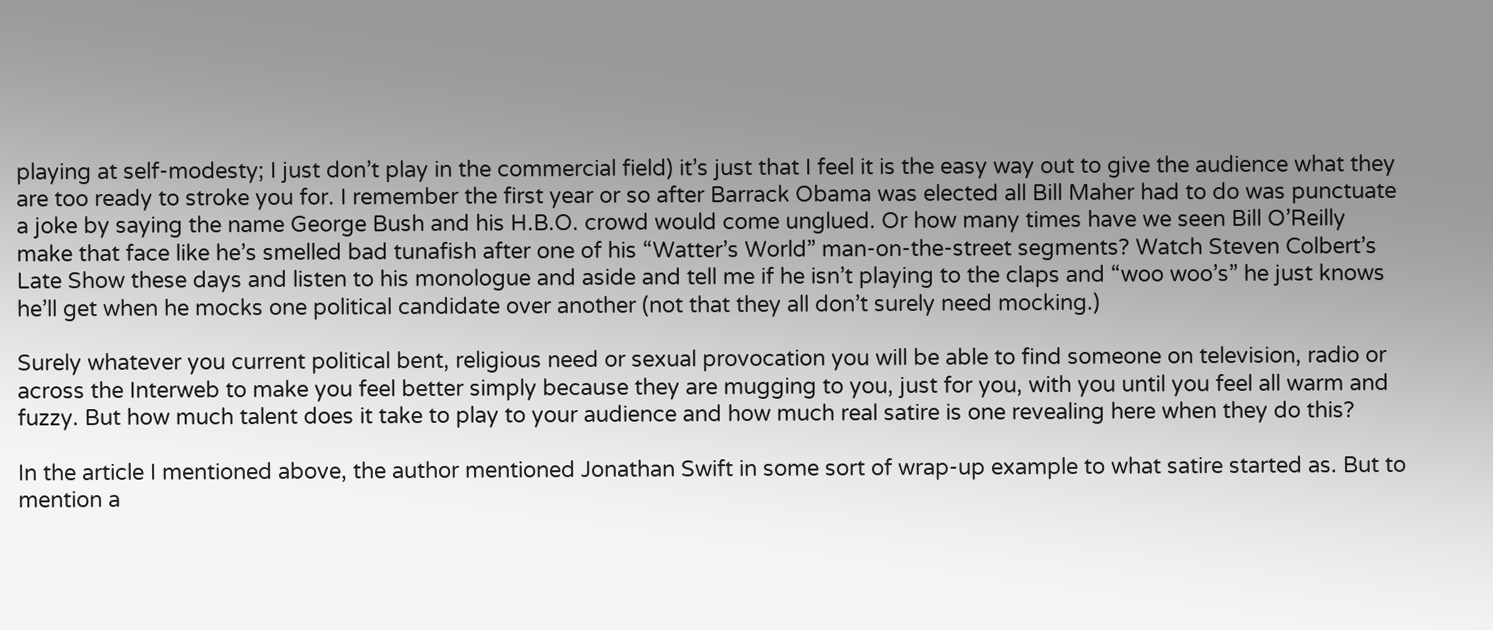playing at self-modesty; I just don’t play in the commercial field) it’s just that I feel it is the easy way out to give the audience what they are too ready to stroke you for. I remember the first year or so after Barrack Obama was elected all Bill Maher had to do was punctuate a joke by saying the name George Bush and his H.B.O. crowd would come unglued. Or how many times have we seen Bill O’Reilly make that face like he’s smelled bad tunafish after one of his “Watter’s World” man-on-the-street segments? Watch Steven Colbert’s Late Show these days and listen to his monologue and aside and tell me if he isn’t playing to the claps and “woo woo’s” he just knows he’ll get when he mocks one political candidate over another (not that they all don’t surely need mocking.)

Surely whatever you current political bent, religious need or sexual provocation you will be able to find someone on television, radio or across the Interweb to make you feel better simply because they are mugging to you, just for you, with you until you feel all warm and fuzzy. But how much talent does it take to play to your audience and how much real satire is one revealing here when they do this?

In the article I mentioned above, the author mentioned Jonathan Swift in some sort of wrap-up example to what satire started as. But to mention a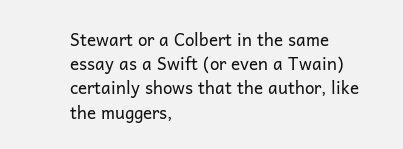Stewart or a Colbert in the same essay as a Swift (or even a Twain) certainly shows that the author, like the muggers,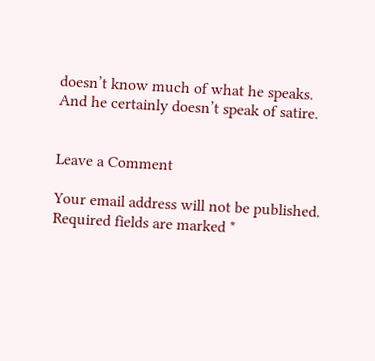doesn’t know much of what he speaks. And he certainly doesn’t speak of satire.


Leave a Comment

Your email address will not be published. Required fields are marked *